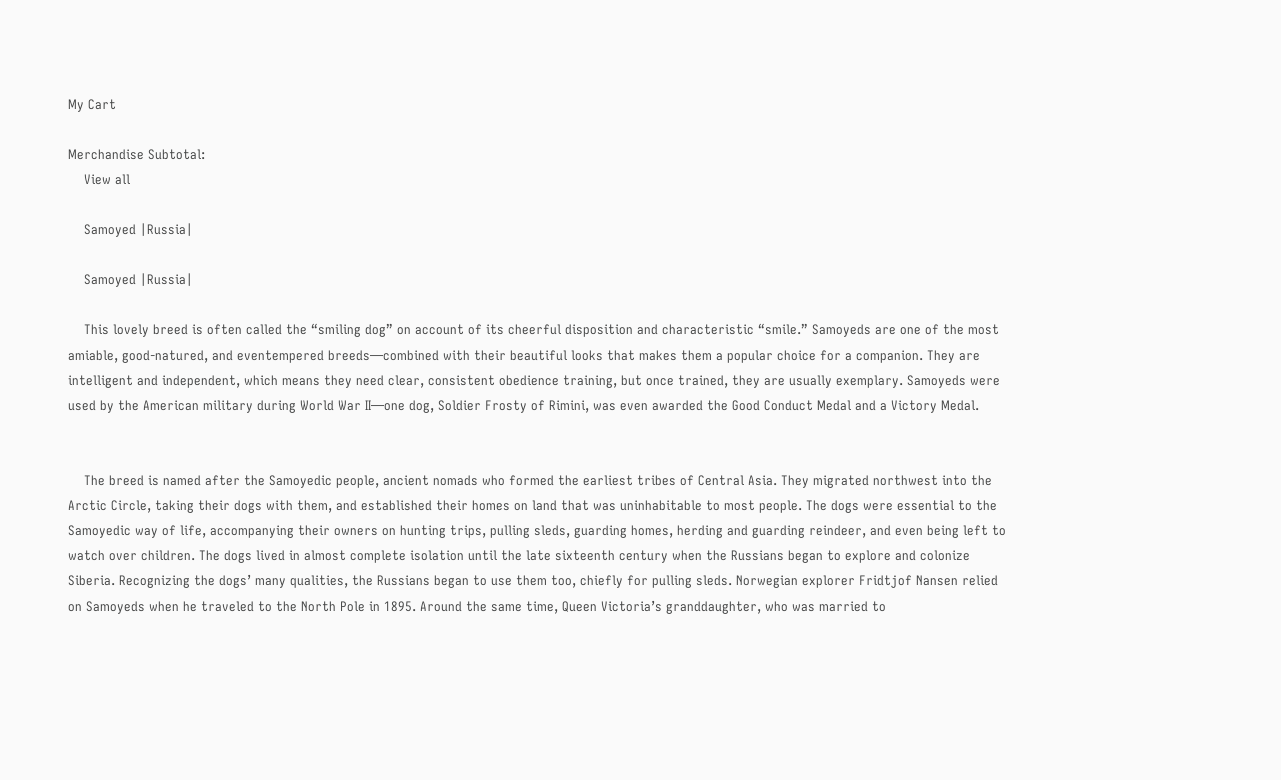My Cart

Merchandise Subtotal:
    View all

    Samoyed |Russia|

    Samoyed |Russia|

    This lovely breed is often called the “smiling dog” on account of its cheerful disposition and characteristic “smile.” Samoyeds are one of the most amiable, good-natured, and eventempered breeds—combined with their beautiful looks that makes them a popular choice for a companion. They are intelligent and independent, which means they need clear, consistent obedience training, but once trained, they are usually exemplary. Samoyeds were used by the American military during World War II—one dog, Soldier Frosty of Rimini, was even awarded the Good Conduct Medal and a Victory Medal.


    The breed is named after the Samoyedic people, ancient nomads who formed the earliest tribes of Central Asia. They migrated northwest into the Arctic Circle, taking their dogs with them, and established their homes on land that was uninhabitable to most people. The dogs were essential to the Samoyedic way of life, accompanying their owners on hunting trips, pulling sleds, guarding homes, herding and guarding reindeer, and even being left to watch over children. The dogs lived in almost complete isolation until the late sixteenth century when the Russians began to explore and colonize Siberia. Recognizing the dogs’ many qualities, the Russians began to use them too, chiefly for pulling sleds. Norwegian explorer Fridtjof Nansen relied on Samoyeds when he traveled to the North Pole in 1895. Around the same time, Queen Victoria’s granddaughter, who was married to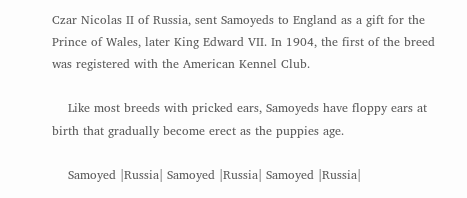Czar Nicolas II of Russia, sent Samoyeds to England as a gift for the Prince of Wales, later King Edward VII. In 1904, the first of the breed was registered with the American Kennel Club.

    Like most breeds with pricked ears, Samoyeds have floppy ears at birth that gradually become erect as the puppies age.

    Samoyed |Russia| Samoyed |Russia| Samoyed |Russia|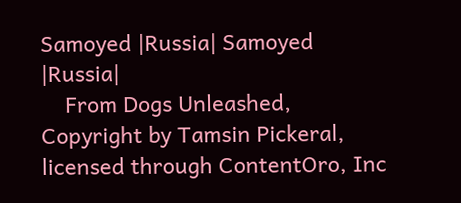Samoyed |Russia| Samoyed |Russia|
    From Dogs Unleashed, Copyright by Tamsin Pickeral, licensed through ContentOro, Inc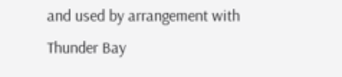and used by arrangement with Thunder Bay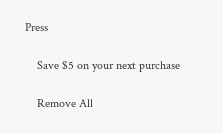Press

    Save $5 on your next purchase

    Remove All